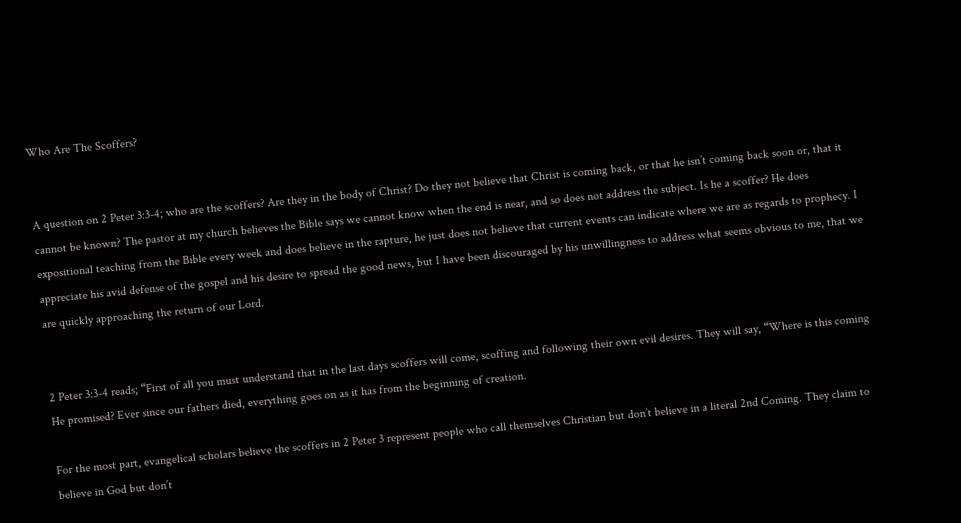Who Are The Scoffers?


A question on 2 Peter 3:3-4; who are the scoffers? Are they in the body of Christ? Do they not believe that Christ is coming back, or that he isn’t coming back soon or, that it cannot be known? The pastor at my church believes the Bible says we cannot know when the end is near, and so does not address the subject. Is he a scoffer? He does expositional teaching from the Bible every week and does believe in the rapture, he just does not believe that current events can indicate where we are as regards to prophecy. I appreciate his avid defense of the gospel and his desire to spread the good news, but I have been discouraged by his unwillingness to address what seems obvious to me, that we are quickly approaching the return of our Lord.


2 Peter 3:3-4 reads; “First of all you must understand that in the last days scoffers will come, scoffing and following their own evil desires. They will say, “Where is this coming He promised? Ever since our fathers died, everything goes on as it has from the beginning of creation.

For the most part, evangelical scholars believe the scoffers in 2 Peter 3 represent people who call themselves Christian but don’t believe in a literal 2nd Coming. They claim to believe in God but don’t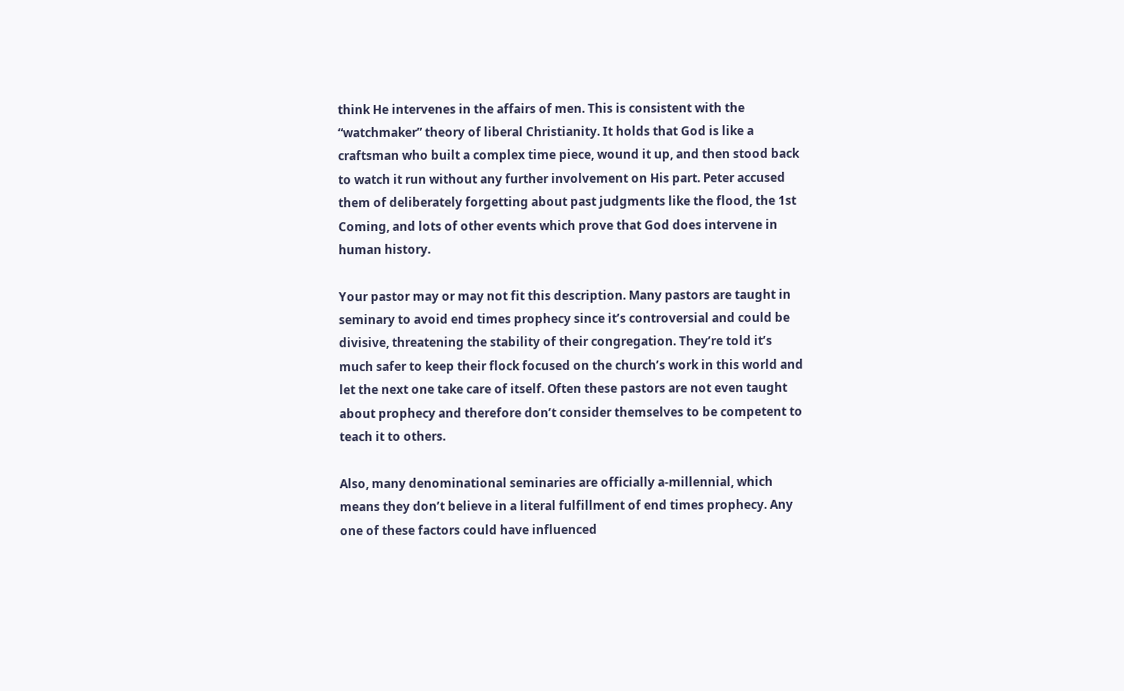think He intervenes in the affairs of men. This is consistent with the “watchmaker” theory of liberal Christianity. It holds that God is like a craftsman who built a complex time piece, wound it up, and then stood back to watch it run without any further involvement on His part. Peter accused them of deliberately forgetting about past judgments like the flood, the 1st Coming, and lots of other events which prove that God does intervene in human history.

Your pastor may or may not fit this description. Many pastors are taught in seminary to avoid end times prophecy since it’s controversial and could be divisive, threatening the stability of their congregation. They’re told it’s much safer to keep their flock focused on the church’s work in this world and let the next one take care of itself. Often these pastors are not even taught about prophecy and therefore don’t consider themselves to be competent to teach it to others.

Also, many denominational seminaries are officially a-millennial, which means they don’t believe in a literal fulfillment of end times prophecy. Any one of these factors could have influenced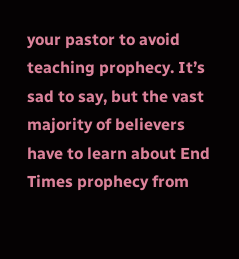your pastor to avoid teaching prophecy. It’s sad to say, but the vast majority of believers have to learn about End Times prophecy from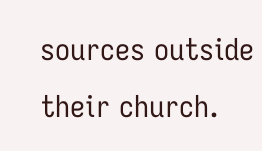sources outside their church.